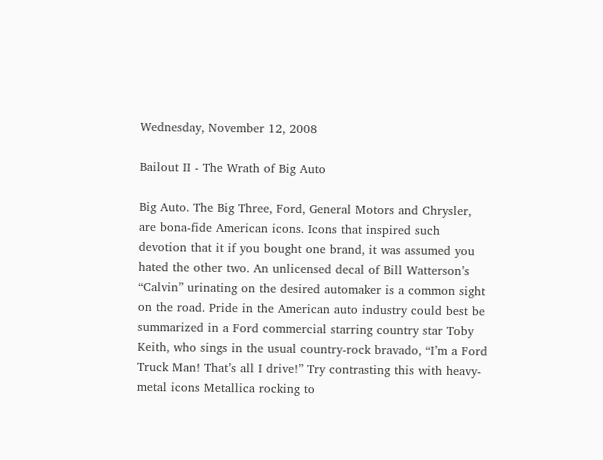Wednesday, November 12, 2008

Bailout II - The Wrath of Big Auto

Big Auto. The Big Three, Ford, General Motors and Chrysler, are bona-fide American icons. Icons that inspired such devotion that it if you bought one brand, it was assumed you hated the other two. An unlicensed decal of Bill Watterson’s “Calvin” urinating on the desired automaker is a common sight on the road. Pride in the American auto industry could best be summarized in a Ford commercial starring country star Toby Keith, who sings in the usual country-rock bravado, “I’m a Ford Truck Man! That’s all I drive!” Try contrasting this with heavy-metal icons Metallica rocking to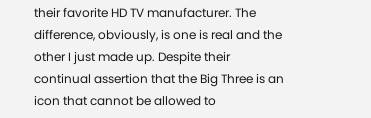their favorite HD TV manufacturer. The difference, obviously, is one is real and the other I just made up. Despite their continual assertion that the Big Three is an icon that cannot be allowed to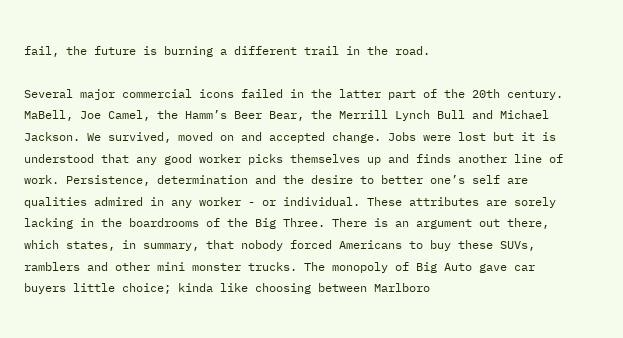fail, the future is burning a different trail in the road.

Several major commercial icons failed in the latter part of the 20th century. MaBell, Joe Camel, the Hamm’s Beer Bear, the Merrill Lynch Bull and Michael Jackson. We survived, moved on and accepted change. Jobs were lost but it is understood that any good worker picks themselves up and finds another line of work. Persistence, determination and the desire to better one’s self are qualities admired in any worker - or individual. These attributes are sorely lacking in the boardrooms of the Big Three. There is an argument out there, which states, in summary, that nobody forced Americans to buy these SUVs, ramblers and other mini monster trucks. The monopoly of Big Auto gave car buyers little choice; kinda like choosing between Marlboro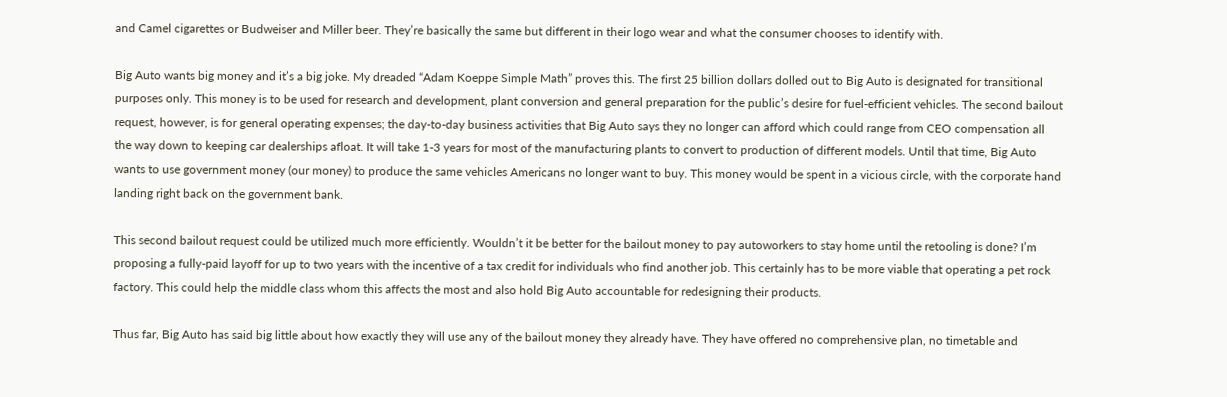and Camel cigarettes or Budweiser and Miller beer. They’re basically the same but different in their logo wear and what the consumer chooses to identify with.

Big Auto wants big money and it’s a big joke. My dreaded “Adam Koeppe Simple Math” proves this. The first 25 billion dollars dolled out to Big Auto is designated for transitional purposes only. This money is to be used for research and development, plant conversion and general preparation for the public’s desire for fuel-efficient vehicles. The second bailout request, however, is for general operating expenses; the day-to-day business activities that Big Auto says they no longer can afford which could range from CEO compensation all the way down to keeping car dealerships afloat. It will take 1-3 years for most of the manufacturing plants to convert to production of different models. Until that time, Big Auto wants to use government money (our money) to produce the same vehicles Americans no longer want to buy. This money would be spent in a vicious circle, with the corporate hand landing right back on the government bank.

This second bailout request could be utilized much more efficiently. Wouldn’t it be better for the bailout money to pay autoworkers to stay home until the retooling is done? I’m proposing a fully-paid layoff for up to two years with the incentive of a tax credit for individuals who find another job. This certainly has to be more viable that operating a pet rock factory. This could help the middle class whom this affects the most and also hold Big Auto accountable for redesigning their products.

Thus far, Big Auto has said big little about how exactly they will use any of the bailout money they already have. They have offered no comprehensive plan, no timetable and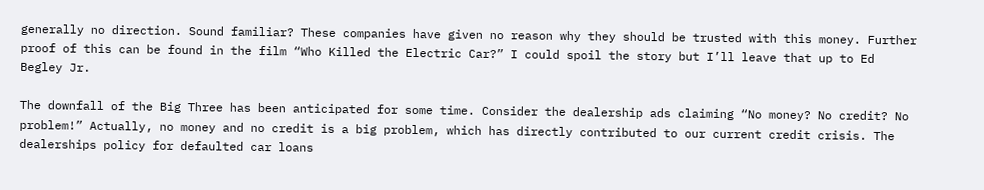generally no direction. Sound familiar? These companies have given no reason why they should be trusted with this money. Further proof of this can be found in the film “Who Killed the Electric Car?” I could spoil the story but I’ll leave that up to Ed Begley Jr.

The downfall of the Big Three has been anticipated for some time. Consider the dealership ads claiming “No money? No credit? No problem!” Actually, no money and no credit is a big problem, which has directly contributed to our current credit crisis. The dealerships policy for defaulted car loans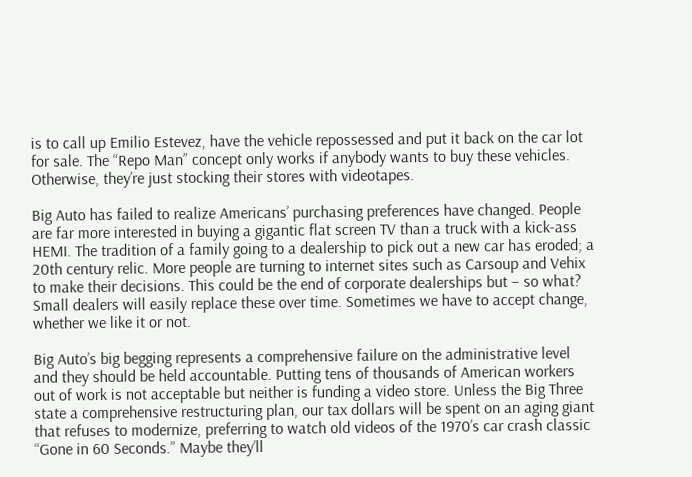is to call up Emilio Estevez, have the vehicle repossessed and put it back on the car lot for sale. The “Repo Man” concept only works if anybody wants to buy these vehicles. Otherwise, they’re just stocking their stores with videotapes.

Big Auto has failed to realize Americans’ purchasing preferences have changed. People are far more interested in buying a gigantic flat screen TV than a truck with a kick-ass HEMI. The tradition of a family going to a dealership to pick out a new car has eroded; a 20th century relic. More people are turning to internet sites such as Carsoup and Vehix to make their decisions. This could be the end of corporate dealerships but – so what? Small dealers will easily replace these over time. Sometimes we have to accept change, whether we like it or not.

Big Auto’s big begging represents a comprehensive failure on the administrative level and they should be held accountable. Putting tens of thousands of American workers out of work is not acceptable but neither is funding a video store. Unless the Big Three state a comprehensive restructuring plan, our tax dollars will be spent on an aging giant that refuses to modernize, preferring to watch old videos of the 1970’s car crash classic “Gone in 60 Seconds.” Maybe they’ll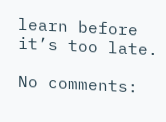learn before it’s too late.

No comments: